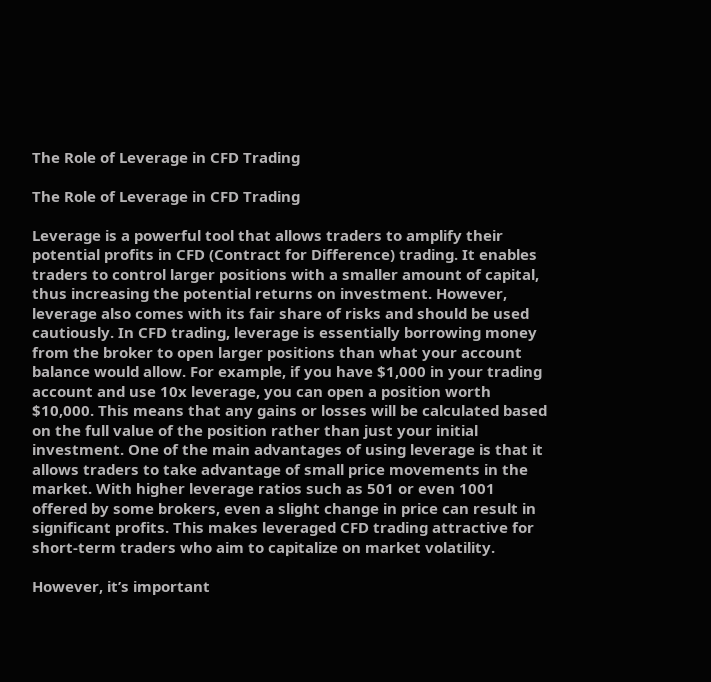The Role of Leverage in CFD Trading

The Role of Leverage in CFD Trading

Leverage is a powerful tool that allows traders to amplify their potential profits in CFD (Contract for Difference) trading. It enables traders to control larger positions with a smaller amount of capital, thus increasing the potential returns on investment. However, leverage also comes with its fair share of risks and should be used cautiously. In CFD trading, leverage is essentially borrowing money from the broker to open larger positions than what your account balance would allow. For example, if you have $1,000 in your trading account and use 10x leverage, you can open a position worth $10,000. This means that any gains or losses will be calculated based on the full value of the position rather than just your initial investment. One of the main advantages of using leverage is that it allows traders to take advantage of small price movements in the market. With higher leverage ratios such as 501 or even 1001 offered by some brokers, even a slight change in price can result in significant profits. This makes leveraged CFD trading attractive for short-term traders who aim to capitalize on market volatility.

However, it’s important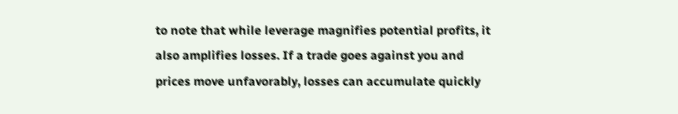to note that while leverage magnifies potential profits, it also amplifies losses. If a trade goes against you and prices move unfavorably, losses can accumulate quickly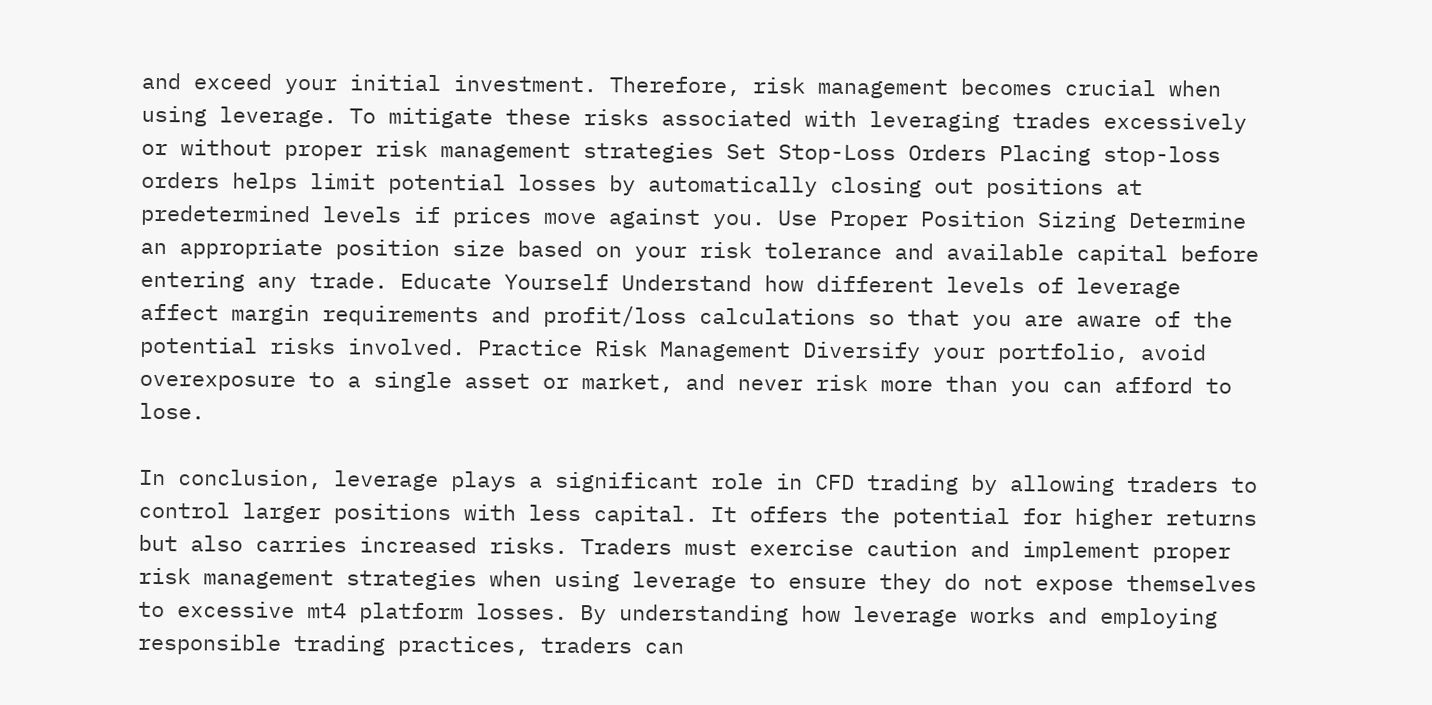and exceed your initial investment. Therefore, risk management becomes crucial when using leverage. To mitigate these risks associated with leveraging trades excessively or without proper risk management strategies Set Stop-Loss Orders Placing stop-loss orders helps limit potential losses by automatically closing out positions at predetermined levels if prices move against you. Use Proper Position Sizing Determine an appropriate position size based on your risk tolerance and available capital before entering any trade. Educate Yourself Understand how different levels of leverage affect margin requirements and profit/loss calculations so that you are aware of the potential risks involved. Practice Risk Management Diversify your portfolio, avoid overexposure to a single asset or market, and never risk more than you can afford to lose.

In conclusion, leverage plays a significant role in CFD trading by allowing traders to control larger positions with less capital. It offers the potential for higher returns but also carries increased risks. Traders must exercise caution and implement proper risk management strategies when using leverage to ensure they do not expose themselves to excessive mt4 platform losses. By understanding how leverage works and employing responsible trading practices, traders can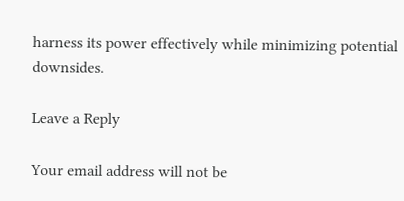harness its power effectively while minimizing potential downsides.

Leave a Reply

Your email address will not be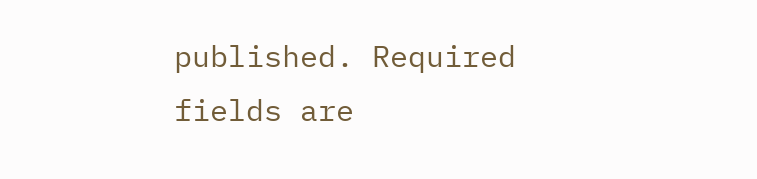published. Required fields are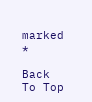marked *

Back To Top